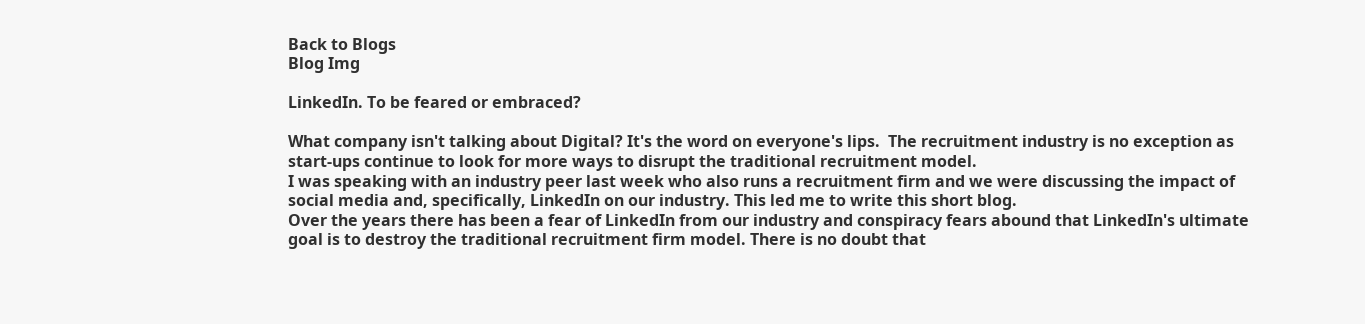Back to Blogs
Blog Img

LinkedIn. To be feared or embraced?

What company isn't talking about Digital? It's the word on everyone's lips.  The recruitment industry is no exception as start-ups continue to look for more ways to disrupt the traditional recruitment model.
I was speaking with an industry peer last week who also runs a recruitment firm and we were discussing the impact of social media and, specifically, LinkedIn on our industry. This led me to write this short blog.
Over the years there has been a fear of LinkedIn from our industry and conspiracy fears abound that LinkedIn's ultimate goal is to destroy the traditional recruitment firm model. There is no doubt that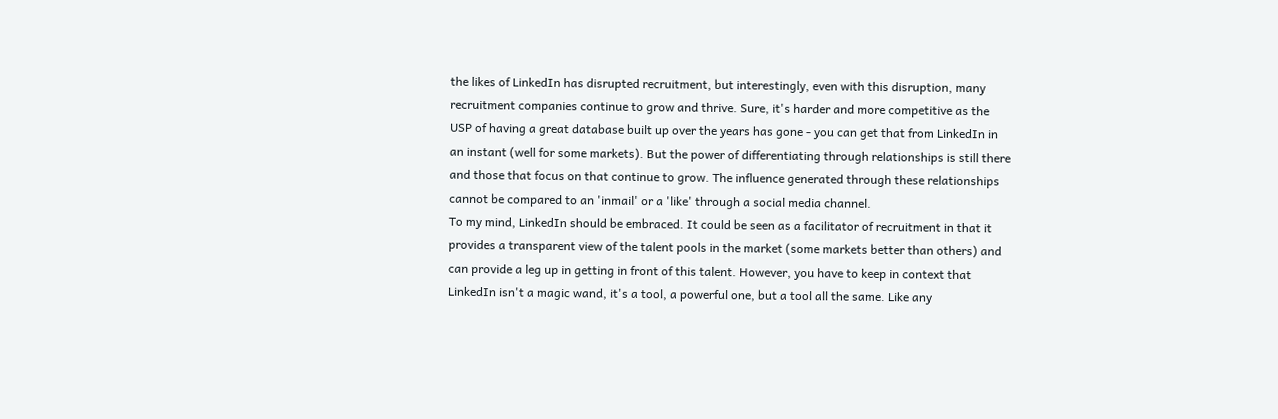the likes of LinkedIn has disrupted recruitment, but interestingly, even with this disruption, many recruitment companies continue to grow and thrive. Sure, it's harder and more competitive as the USP of having a great database built up over the years has gone - you can get that from LinkedIn in an instant (well for some markets). But the power of differentiating through relationships is still there and those that focus on that continue to grow. The influence generated through these relationships cannot be compared to an 'inmail' or a 'like' through a social media channel.
To my mind, LinkedIn should be embraced. It could be seen as a facilitator of recruitment in that it provides a transparent view of the talent pools in the market (some markets better than others) and can provide a leg up in getting in front of this talent. However, you have to keep in context that LinkedIn isn't a magic wand, it's a tool, a powerful one, but a tool all the same. Like any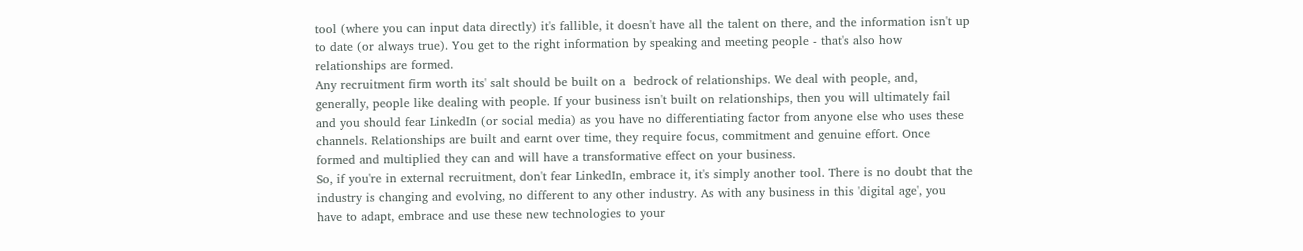tool (where you can input data directly) it's fallible, it doesn't have all the talent on there, and the information isn't up to date (or always true). You get to the right information by speaking and meeting people - that's also how relationships are formed.
Any recruitment firm worth its' salt should be built on a  bedrock of relationships. We deal with people, and, generally, people like dealing with people. If your business isn't built on relationships, then you will ultimately fail and you should fear LinkedIn (or social media) as you have no differentiating factor from anyone else who uses these channels. Relationships are built and earnt over time, they require focus, commitment and genuine effort. Once formed and multiplied they can and will have a transformative effect on your business.
So, if you're in external recruitment, don't fear LinkedIn, embrace it, it's simply another tool. There is no doubt that the industry is changing and evolving, no different to any other industry. As with any business in this 'digital age', you have to adapt, embrace and use these new technologies to your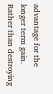advantage for the longer term gain. Rather than destroying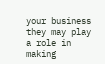your business they may play a role in making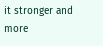it stronger and more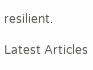resilient.

Latest Articles